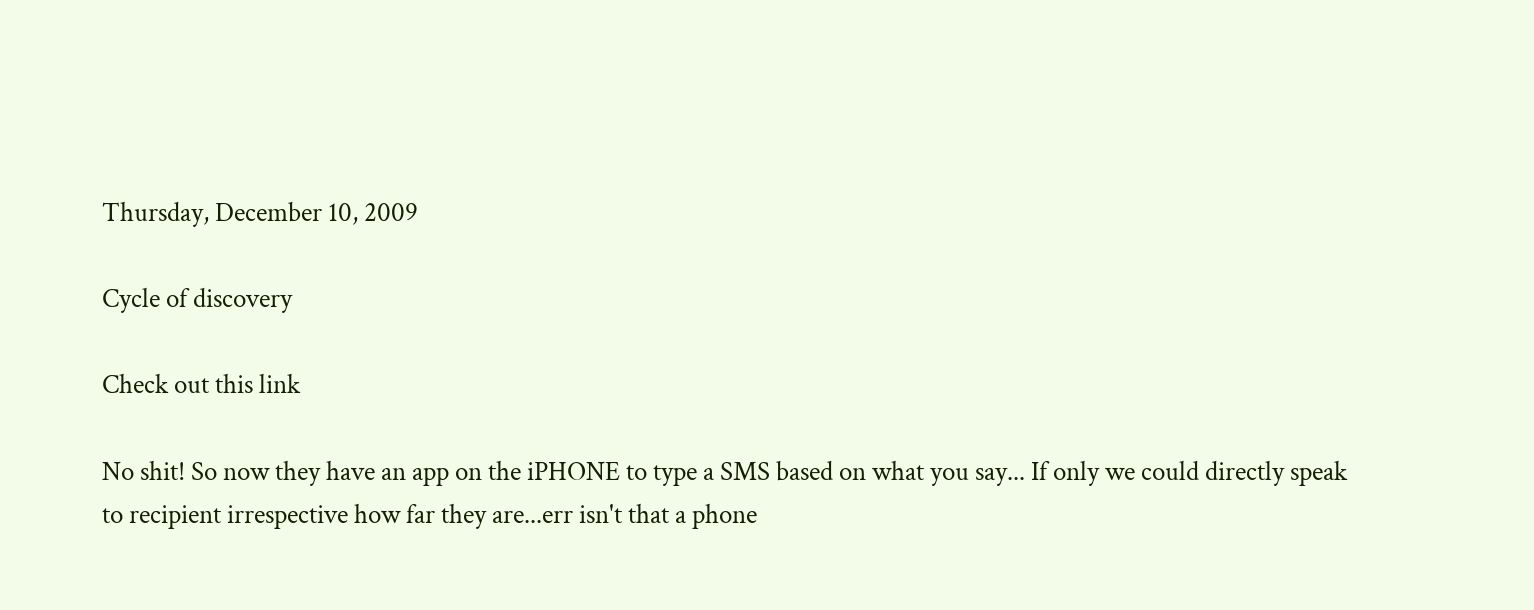Thursday, December 10, 2009

Cycle of discovery

Check out this link

No shit! So now they have an app on the iPHONE to type a SMS based on what you say... If only we could directly speak to recipient irrespective how far they are...err isn't that a phone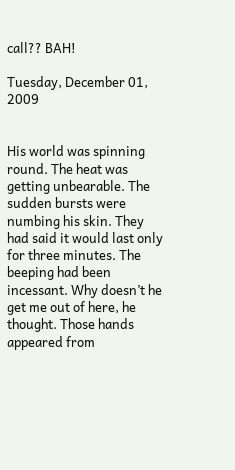call?? BAH!

Tuesday, December 01, 2009


His world was spinning round. The heat was getting unbearable. The sudden bursts were numbing his skin. They had said it would last only for three minutes. The beeping had been incessant. Why doesn’t he get me out of here, he thought. Those hands appeared from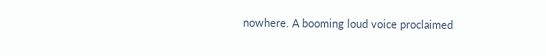nowhere. A booming loud voice proclaimed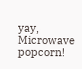yay, Microwave popcorn!